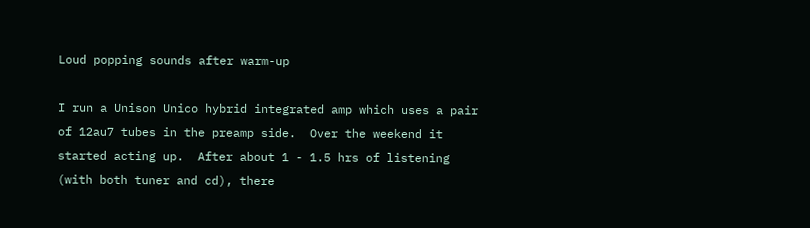Loud popping sounds after warm-up

I run a Unison Unico hybrid integrated amp which uses a pair of 12au7 tubes in the preamp side.  Over the weekend it started acting up.  After about 1 - 1.5 hrs of listening (with both tuner and cd), there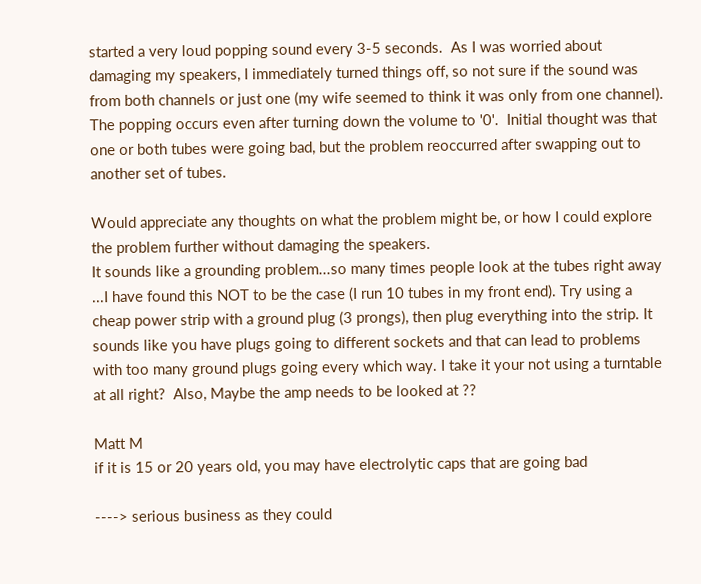started a very loud popping sound every 3-5 seconds.  As I was worried about damaging my speakers, I immediately turned things off, so not sure if the sound was from both channels or just one (my wife seemed to think it was only from one channel).  The popping occurs even after turning down the volume to '0'.  Initial thought was that one or both tubes were going bad, but the problem reoccurred after swapping out to another set of tubes.

Would appreciate any thoughts on what the problem might be, or how I could explore the problem further without damaging the speakers.
It sounds like a grounding problem...so many times people look at the tubes right away ...I have found this NOT to be the case (I run 10 tubes in my front end). Try using a cheap power strip with a ground plug (3 prongs), then plug everything into the strip. It sounds like you have plugs going to different sockets and that can lead to problems with too many ground plugs going every which way. I take it your not using a turntable at all right?  Also, Maybe the amp needs to be looked at ??

Matt M
if it is 15 or 20 years old, you may have electrolytic caps that are going bad

----> serious business as they could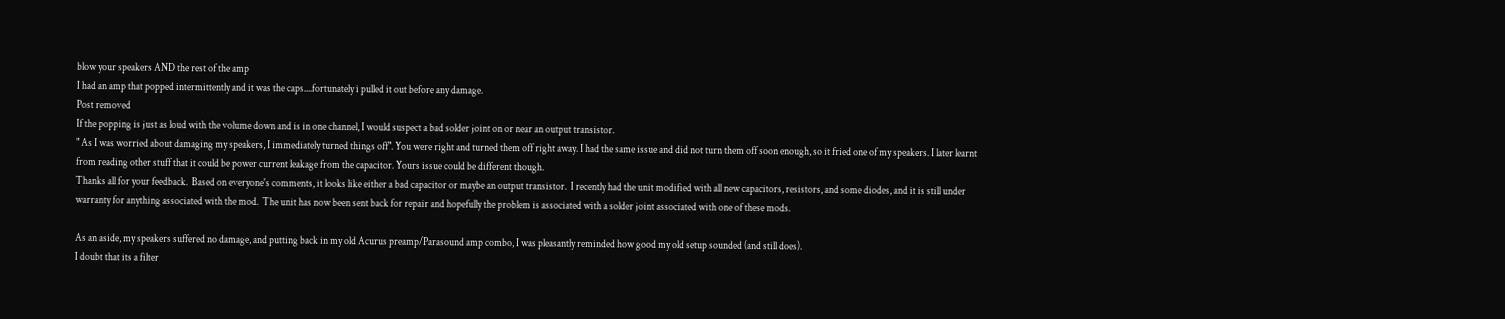blow your speakers AND the rest of the amp
I had an amp that popped intermittently and it was the caps....fortunately i pulled it out before any damage.
Post removed
If the popping is just as loud with the volume down and is in one channel, I would suspect a bad solder joint on or near an output transistor.
" As I was worried about damaging my speakers, I immediately turned things off". You were right and turned them off right away. I had the same issue and did not turn them off soon enough, so it fried one of my speakers. I later learnt from reading other stuff that it could be power current leakage from the capacitor. Yours issue could be different though.
Thanks all for your feedback.  Based on everyone's comments, it looks like either a bad capacitor or maybe an output transistor.  I recently had the unit modified with all new capacitors, resistors, and some diodes, and it is still under warranty for anything associated with the mod.  The unit has now been sent back for repair and hopefully the problem is associated with a solder joint associated with one of these mods.

As an aside, my speakers suffered no damage, and putting back in my old Acurus preamp/Parasound amp combo, I was pleasantly reminded how good my old setup sounded (and still does).
I doubt that its a filter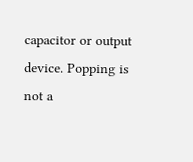capacitor or output device. Popping is not a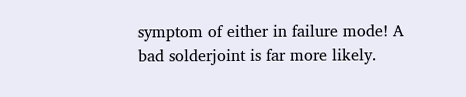symptom of either in failure mode! A bad solderjoint is far more likely.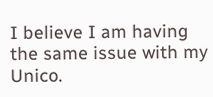I believe I am having the same issue with my Unico.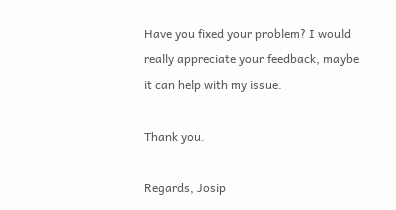Have you fixed your problem? I would really appreciate your feedback, maybe it can help with my issue.

Thank you.

Regards, Josip